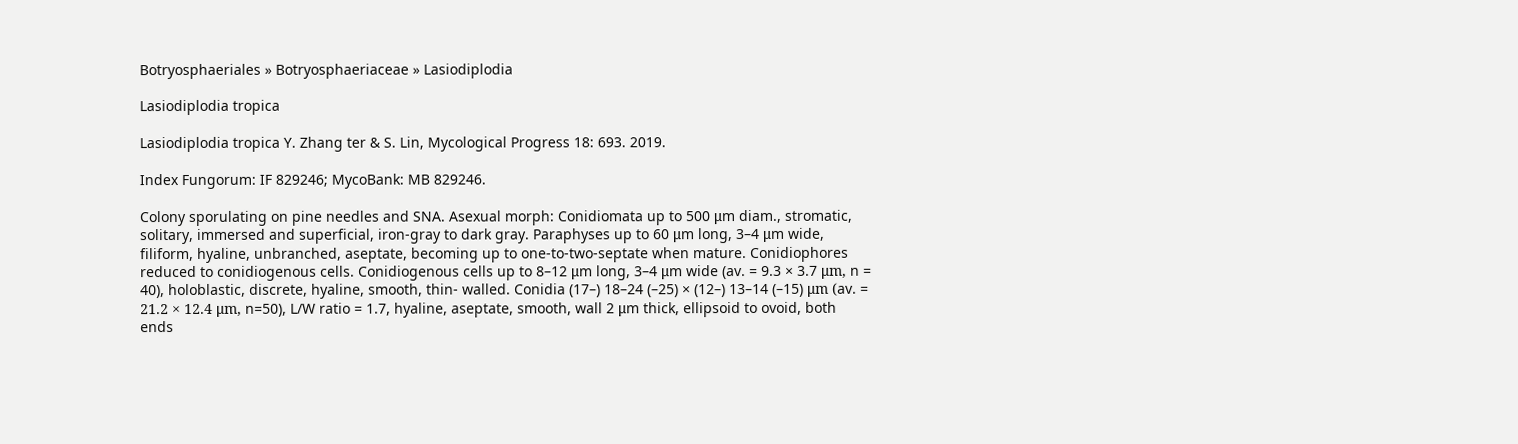Botryosphaeriales » Botryosphaeriaceae » Lasiodiplodia

Lasiodiplodia tropica

Lasiodiplodia tropica Y. Zhang ter & S. Lin, Mycological Progress 18: 693. 2019.

Index Fungorum: IF 829246; MycoBank: MB 829246.

Colony sporulating on pine needles and SNA. Asexual morph: Conidiomata up to 500 μm diam., stromatic, solitary, immersed and superficial, iron-gray to dark gray. Paraphyses up to 60 μm long, 3–4 μm wide, filiform, hyaline, unbranched, aseptate, becoming up to one-to-two-septate when mature. Conidiophores reduced to conidiogenous cells. Conidiogenous cells up to 8–12 μm long, 3–4 μm wide (av. = 9.3 × 3.7 μm, n = 40), holoblastic, discrete, hyaline, smooth, thin- walled. Conidia (17–) 18–24 (–25) × (12–) 13–14 (–15) μm (av. = 21.2 × 12.4 μm, n=50), L/W ratio = 1.7, hyaline, aseptate, smooth, wall 2 μm thick, ellipsoid to ovoid, both ends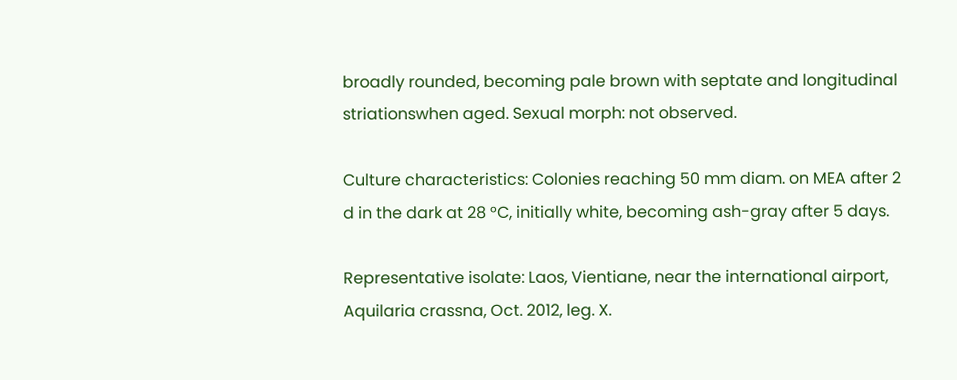broadly rounded, becoming pale brown with septate and longitudinal striationswhen aged. Sexual morph: not observed.

Culture characteristics: Colonies reaching 50 mm diam. on MEA after 2 d in the dark at 28 °C, initially white, becoming ash-gray after 5 days.

Representative isolate: Laos, Vientiane, near the international airport, Aquilaria crassna, Oct. 2012, leg. X.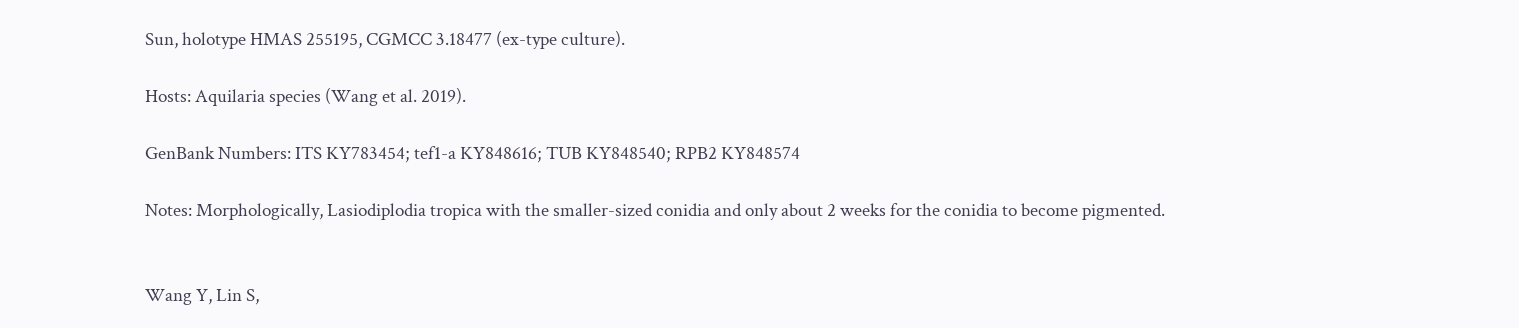Sun, holotype HMAS 255195, CGMCC 3.18477 (ex-type culture).

Hosts: Aquilaria species (Wang et al. 2019).

GenBank Numbers: ITS KY783454; tef1-a KY848616; TUB KY848540; RPB2 KY848574

Notes: Morphologically, Lasiodiplodia tropica with the smaller-sized conidia and only about 2 weeks for the conidia to become pigmented.


Wang Y, Lin S,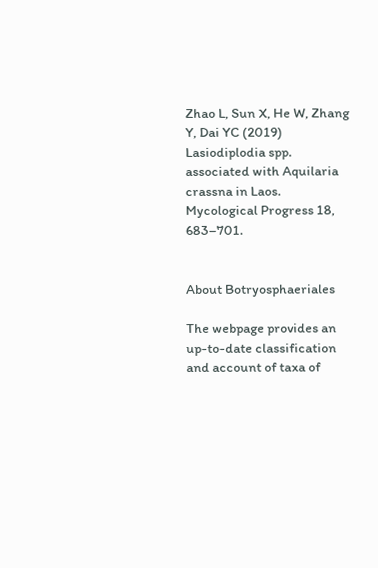Zhao L, Sun X, He W, Zhang Y, Dai YC (2019) Lasiodiplodia spp. associated with Aquilaria crassna in Laos. Mycological Progress 18, 683–701.


About Botryosphaeriales

The webpage provides an up-to-date classification and account of taxa of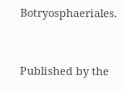Botryosphaeriales.


Published by the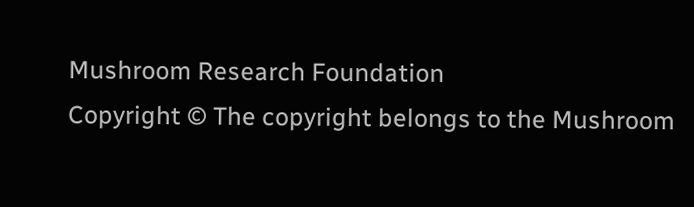Mushroom Research Foundation
Copyright © The copyright belongs to the Mushroom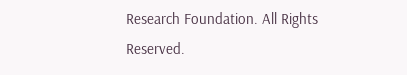Research Foundation. All Rights Reserved.